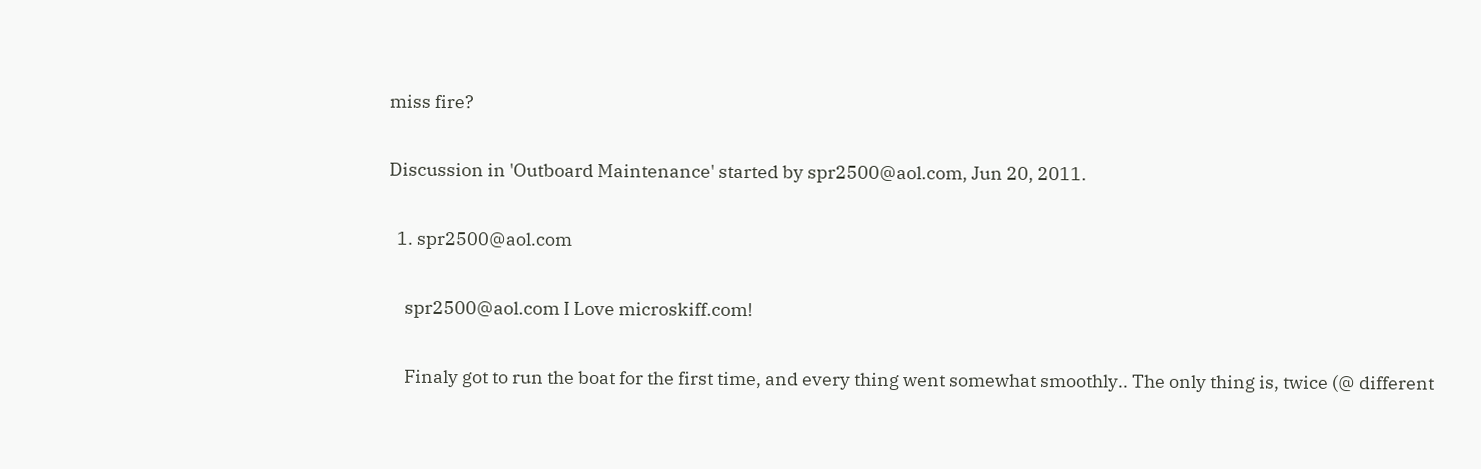miss fire?

Discussion in 'Outboard Maintenance' started by spr2500@aol.com, Jun 20, 2011.

  1. spr2500@aol.com

    spr2500@aol.com I Love microskiff.com!

    Finaly got to run the boat for the first time, and every thing went somewhat smoothly.. The only thing is, twice (@ different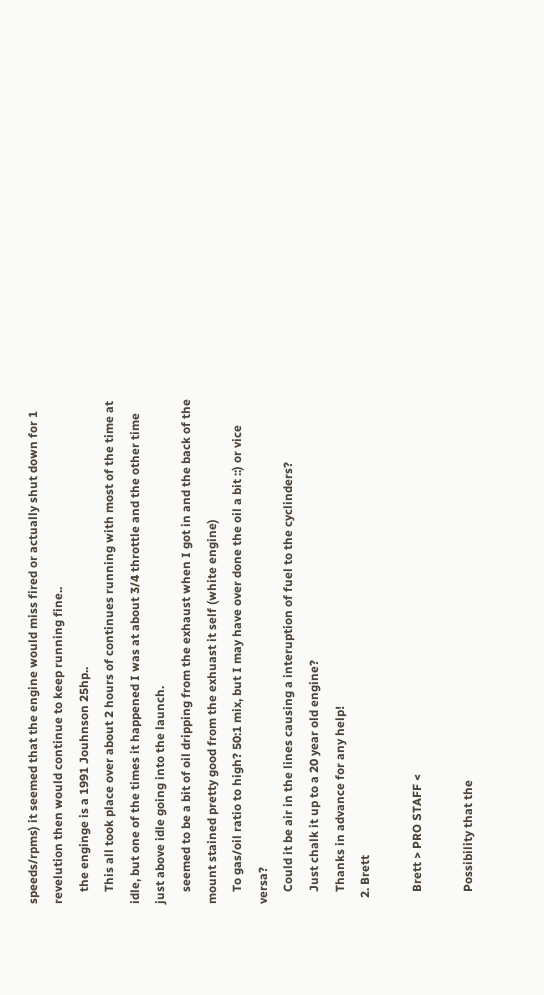speeds/rpms) it seemed that the engine would miss fired or actually shut down for 1 revelution then would continue to keep running fine..
    the enginge is a 1991 Jouhnson 25hp..
    This all took place over about 2 hours of continues running with most of the time at idle, but one of the times it happened I was at about 3/4 throttle and the other time just above idle going into the launch.
    seemed to be a bit of oil dripping from the exhaust when I got in and the back of the mount stained pretty good from the exhuast it self (white engine)
    To gas/oil ratio to high? 50:1 mix, but I may have over done the oil a bit ::) or vice versa?
    Could it be air in the lines causing a interuption of fuel to the cyclinders?
    Just chalk it up to a 20 year old engine?
    Thanks in advance for any help!
  2. Brett

    Brett > PRO STAFF <

    Possibility that the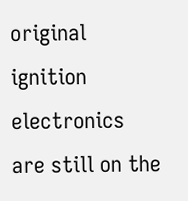original ignition electronics are still on the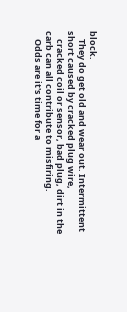block.
    They do get old and wear out. Intermittent short caused by cracked plug wire,
    cracked coil or sensor, bad plug, dirt in the carb can all contribute to misfiring.
    Odds are it's time for a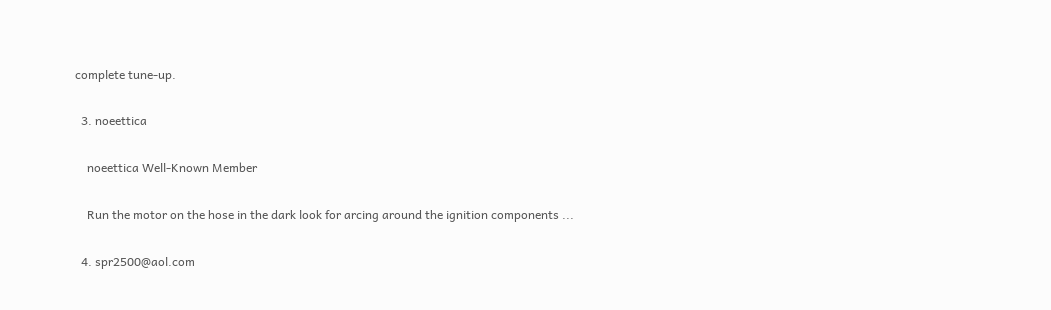complete tune-up.

  3. noeettica

    noeettica Well-Known Member

    Run the motor on the hose in the dark look for arcing around the ignition components ...

  4. spr2500@aol.com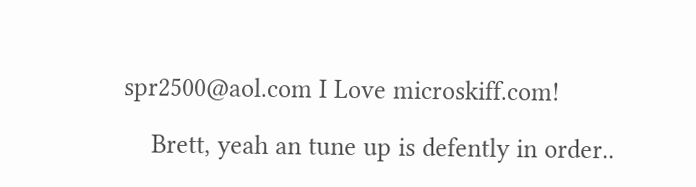spr2500@aol.com I Love microskiff.com!

    Brett, yeah an tune up is defently in order..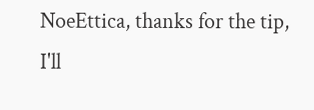NoeEttica, thanks for the tip, I'll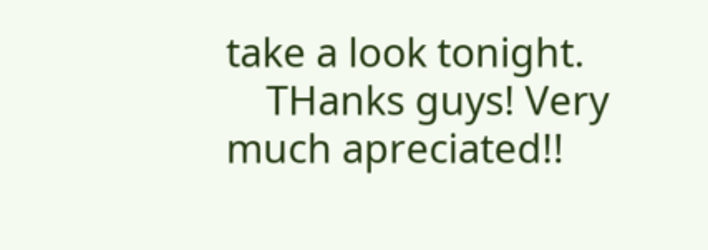take a look tonight.
    THanks guys! Very much apreciated!!